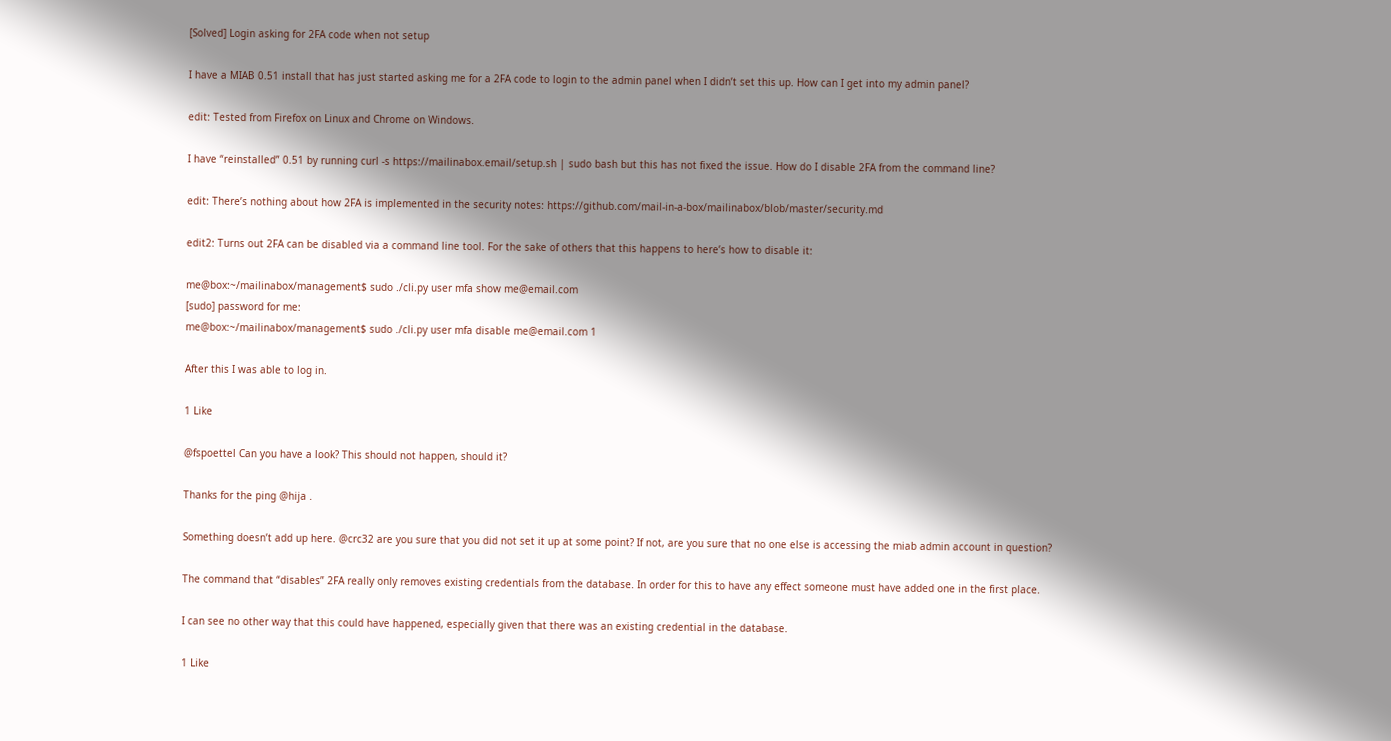[Solved] Login asking for 2FA code when not setup

I have a MIAB 0.51 install that has just started asking me for a 2FA code to login to the admin panel when I didn’t set this up. How can I get into my admin panel?

edit: Tested from Firefox on Linux and Chrome on Windows.

I have “reinstalled” 0.51 by running curl -s https://mailinabox.email/setup.sh | sudo bash but this has not fixed the issue. How do I disable 2FA from the command line?

edit: There’s nothing about how 2FA is implemented in the security notes: https://github.com/mail-in-a-box/mailinabox/blob/master/security.md

edit2: Turns out 2FA can be disabled via a command line tool. For the sake of others that this happens to here’s how to disable it:

me@box:~/mailinabox/management$ sudo ./cli.py user mfa show me@email.com
[sudo] password for me:
me@box:~/mailinabox/management$ sudo ./cli.py user mfa disable me@email.com 1

After this I was able to log in.

1 Like

@fspoettel Can you have a look? This should not happen, should it?

Thanks for the ping @hija .

Something doesn’t add up here. @crc32 are you sure that you did not set it up at some point? If not, are you sure that no one else is accessing the miab admin account in question?

The command that “disables” 2FA really only removes existing credentials from the database. In order for this to have any effect someone must have added one in the first place.

I can see no other way that this could have happened, especially given that there was an existing credential in the database.

1 Like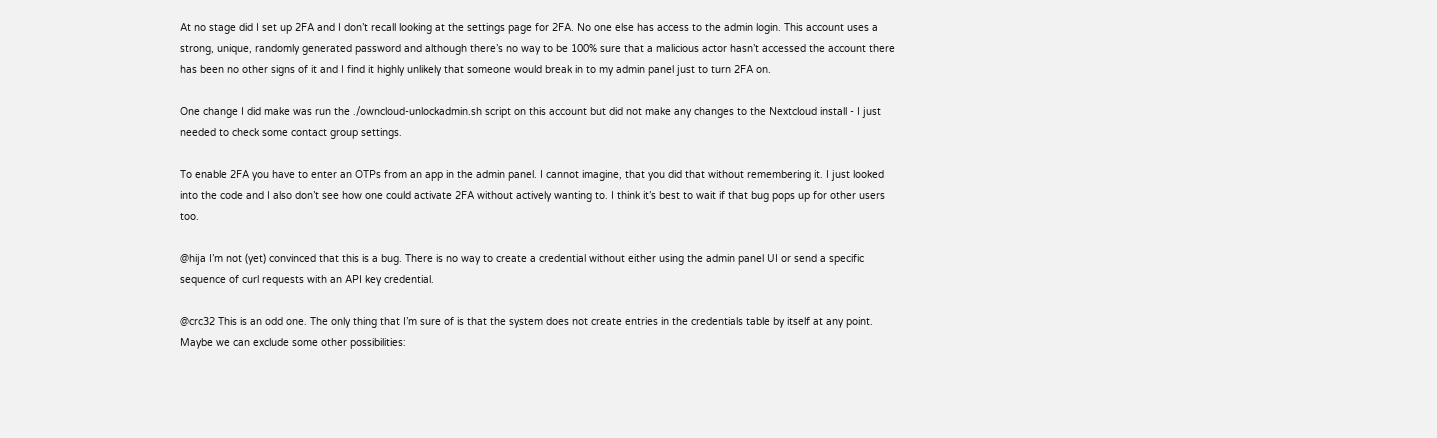At no stage did I set up 2FA and I don’t recall looking at the settings page for 2FA. No one else has access to the admin login. This account uses a strong, unique, randomly generated password and although there’s no way to be 100% sure that a malicious actor hasn’t accessed the account there has been no other signs of it and I find it highly unlikely that someone would break in to my admin panel just to turn 2FA on.

One change I did make was run the ./owncloud-unlockadmin.sh script on this account but did not make any changes to the Nextcloud install - I just needed to check some contact group settings.

To enable 2FA you have to enter an OTPs from an app in the admin panel. I cannot imagine, that you did that without remembering it. I just looked into the code and I also don’t see how one could activate 2FA without actively wanting to. I think it’s best to wait if that bug pops up for other users too.

@hija I’m not (yet) convinced that this is a bug. There is no way to create a credential without either using the admin panel UI or send a specific sequence of curl requests with an API key credential.

@crc32 This is an odd one. The only thing that I’m sure of is that the system does not create entries in the credentials table by itself at any point. Maybe we can exclude some other possibilities: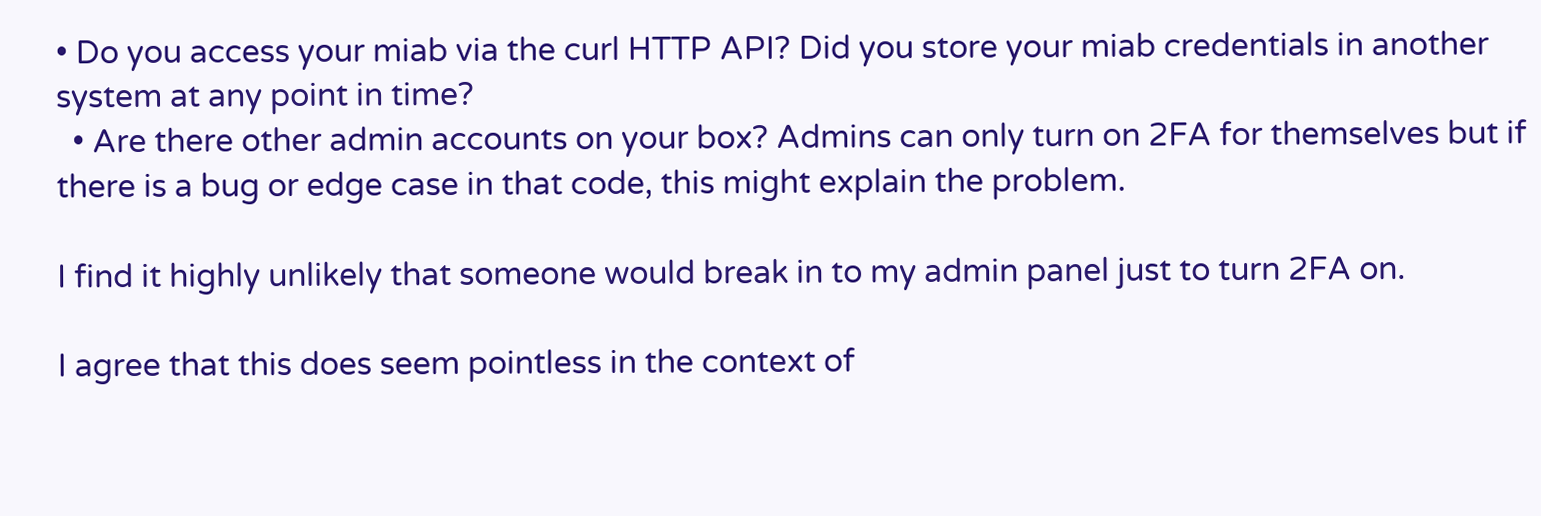• Do you access your miab via the curl HTTP API? Did you store your miab credentials in another system at any point in time?
  • Are there other admin accounts on your box? Admins can only turn on 2FA for themselves but if there is a bug or edge case in that code, this might explain the problem.

I find it highly unlikely that someone would break in to my admin panel just to turn 2FA on.

I agree that this does seem pointless in the context of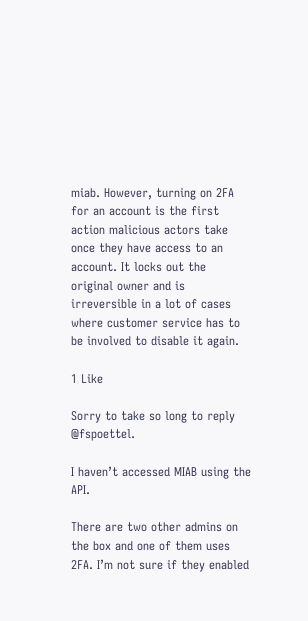miab. However, turning on 2FA for an account is the first action malicious actors take once they have access to an account. It locks out the original owner and is irreversible in a lot of cases where customer service has to be involved to disable it again.

1 Like

Sorry to take so long to reply @fspoettel.

I haven’t accessed MIAB using the API.

There are two other admins on the box and one of them uses 2FA. I’m not sure if they enabled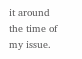it around the time of my issue.